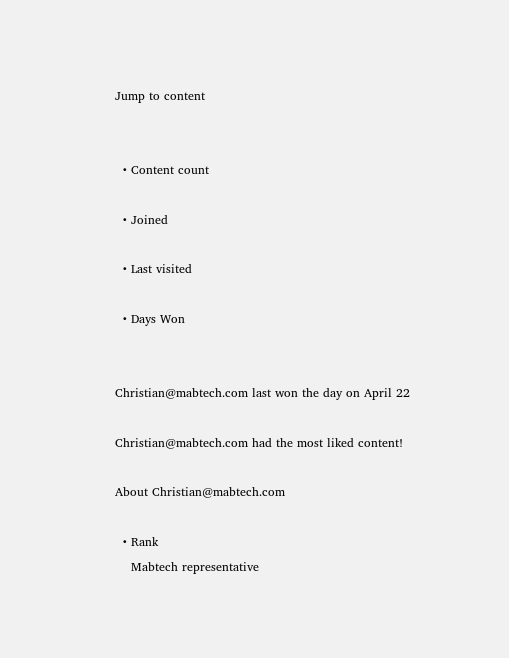Jump to content


  • Content count

  • Joined

  • Last visited

  • Days Won


Christian@mabtech.com last won the day on April 22

Christian@mabtech.com had the most liked content!

About Christian@mabtech.com

  • Rank
    Mabtech representative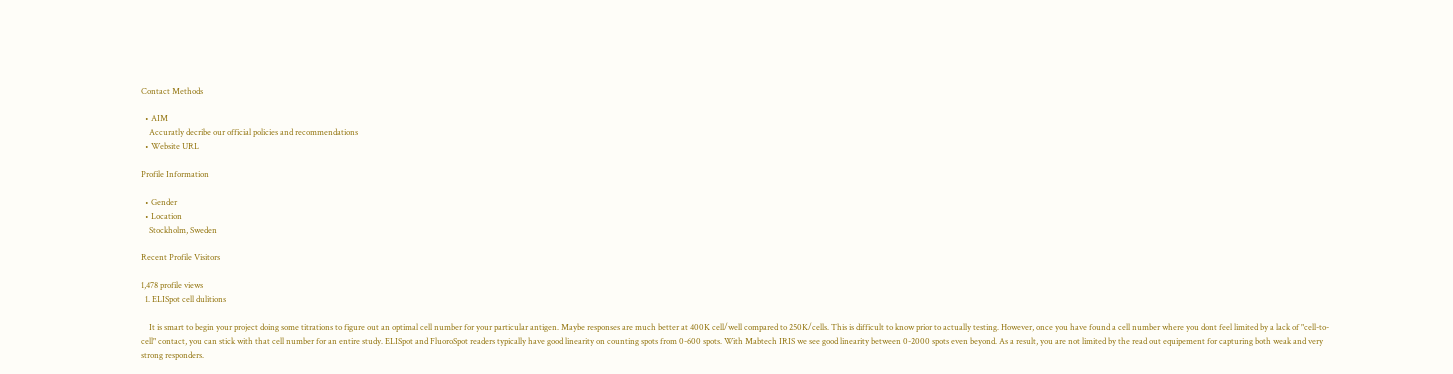Contact Methods

  • AIM
    Accuratly decribe our official policies and recommendations
  • Website URL

Profile Information

  • Gender
  • Location
    Stockholm, Sweden

Recent Profile Visitors

1,478 profile views
  1. ELISpot cell dulitions

    It is smart to begin your project doing some titrations to figure out an optimal cell number for your particular antigen. Maybe responses are much better at 400K cell/well compared to 250K/cells. This is difficult to know prior to actually testing. However, once you have found a cell number where you dont feel limited by a lack of "cell-to-cell" contact, you can stick with that cell number for an entire study. ELISpot and FluoroSpot readers typically have good linearity on counting spots from 0-600 spots. With Mabtech IRIS we see good linearity between 0-2000 spots even beyond. As a result, you are not limited by the read out equipement for capturing both weak and very strong responders.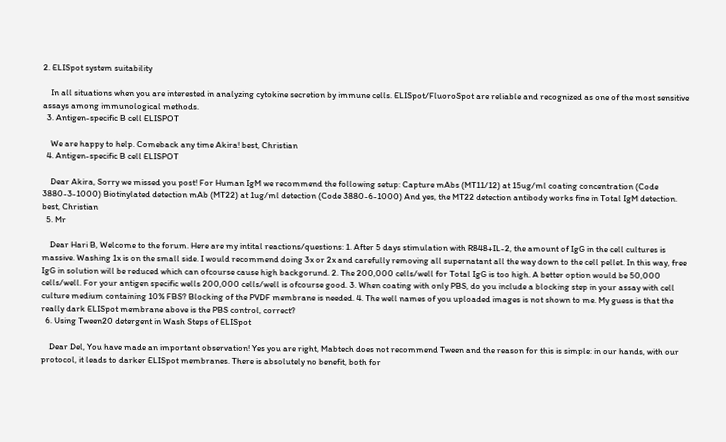2. ELISpot system suitability

    In all situations when you are interested in analyzing cytokine secretion by immune cells. ELISpot/FluoroSpot are reliable and recognized as one of the most sensitive assays among immunological methods.
  3. Antigen-specific B cell ELISPOT

    We are happy to help. Comeback any time Akira! best, Christian
  4. Antigen-specific B cell ELISPOT

    Dear Akira, Sorry we missed you post! For Human IgM we recommend the following setup: Capture mAbs (MT11/12) at 15ug/ml coating concentration (Code 3880-3-1000) Biotinylated detection mAb (MT22) at 1ug/ml detection (Code 3880-6-1000) And yes, the MT22 detection antibody works fine in Total IgM detection. best, Christian
  5. Mr

    Dear Hari B, Welcome to the forum. Here are my intital reactions/questions: 1. After 5 days stimulation with R848+IL-2, the amount of IgG in the cell cultures is massive. Washing 1x is on the small side. I would recommend doing 3x or 2x and carefully removing all supernatant all the way down to the cell pellet. In this way, free IgG in solution will be reduced which can ofcourse cause high backgorund. 2. The 200,000 cells/well for Total IgG is too high. A better option would be 50,000 cells/well. For your antigen specific wells 200,000 cells/well is ofcourse good. 3. When coating with only PBS, do you include a blocking step in your assay with cell culture medium containing 10% FBS? Blocking of the PVDF membrane is needed. 4. The well names of you uploaded images is not shown to me. My guess is that the really dark ELISpot membrane above is the PBS control, correct?
  6. Using Tween20 detergent in Wash Steps of ELISpot

    Dear Del, You have made an important observation! Yes you are right, Mabtech does not recommend Tween and the reason for this is simple: in our hands, with our protocol, it leads to darker ELISpot membranes. There is absolutely no benefit, both for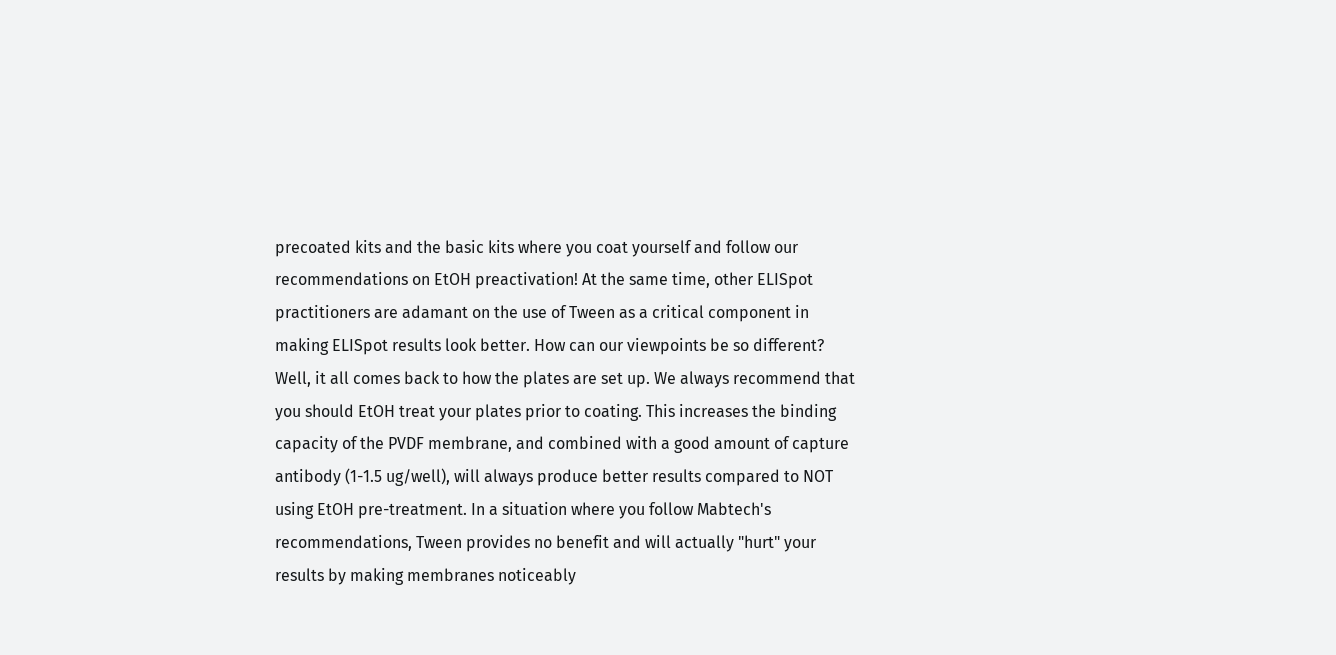precoated kits and the basic kits where you coat yourself and follow our recommendations on EtOH preactivation! At the same time, other ELISpot practitioners are adamant on the use of Tween as a critical component in making ELISpot results look better. How can our viewpoints be so different? Well, it all comes back to how the plates are set up. We always recommend that you should EtOH treat your plates prior to coating. This increases the binding capacity of the PVDF membrane, and combined with a good amount of capture antibody (1-1.5 ug/well), will always produce better results compared to NOT using EtOH pre-treatment. In a situation where you follow Mabtech's recommendations, Tween provides no benefit and will actually "hurt" your results by making membranes noticeably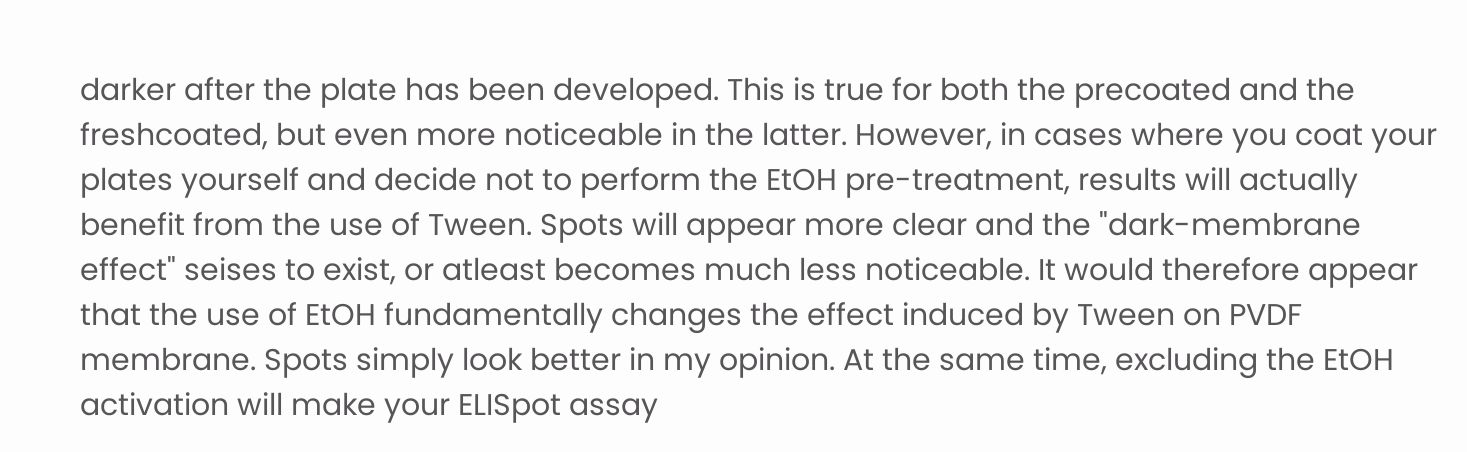darker after the plate has been developed. This is true for both the precoated and the freshcoated, but even more noticeable in the latter. However, in cases where you coat your plates yourself and decide not to perform the EtOH pre-treatment, results will actually benefit from the use of Tween. Spots will appear more clear and the "dark-membrane effect" seises to exist, or atleast becomes much less noticeable. It would therefore appear that the use of EtOH fundamentally changes the effect induced by Tween on PVDF membrane. Spots simply look better in my opinion. At the same time, excluding the EtOH activation will make your ELISpot assay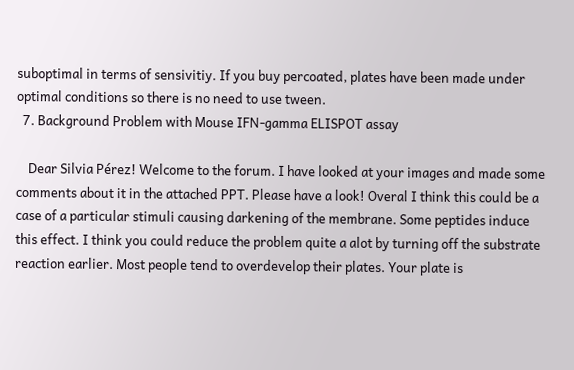suboptimal in terms of sensivitiy. If you buy percoated, plates have been made under optimal conditions so there is no need to use tween.
  7. Background Problem with Mouse IFN-gamma ELISPOT assay

    Dear Silvia Pérez! Welcome to the forum. I have looked at your images and made some comments about it in the attached PPT. Please have a look! Overal I think this could be a case of a particular stimuli causing darkening of the membrane. Some peptides induce this effect. I think you could reduce the problem quite a alot by turning off the substrate reaction earlier. Most people tend to overdevelop their plates. Your plate is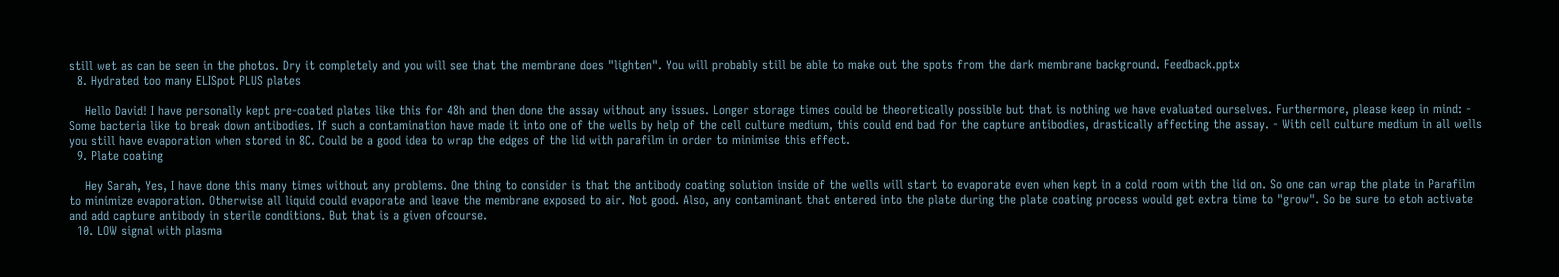still wet as can be seen in the photos. Dry it completely and you will see that the membrane does "lighten". You will probably still be able to make out the spots from the dark membrane background. Feedback.pptx
  8. Hydrated too many ELISpot PLUS plates

    Hello David! I have personally kept pre-coated plates like this for 48h and then done the assay without any issues. Longer storage times could be theoretically possible but that is nothing we have evaluated ourselves. Furthermore, please keep in mind: - Some bacteria like to break down antibodies. If such a contamination have made it into one of the wells by help of the cell culture medium, this could end bad for the capture antibodies, drastically affecting the assay. - With cell culture medium in all wells you still have evaporation when stored in 8C. Could be a good idea to wrap the edges of the lid with parafilm in order to minimise this effect.
  9. Plate coating

    Hey Sarah, Yes, I have done this many times without any problems. One thing to consider is that the antibody coating solution inside of the wells will start to evaporate even when kept in a cold room with the lid on. So one can wrap the plate in Parafilm to minimize evaporation. Otherwise all liquid could evaporate and leave the membrane exposed to air. Not good. Also, any contaminant that entered into the plate during the plate coating process would get extra time to "grow". So be sure to etoh activate and add capture antibody in sterile conditions. But that is a given ofcourse.
  10. LOW signal with plasma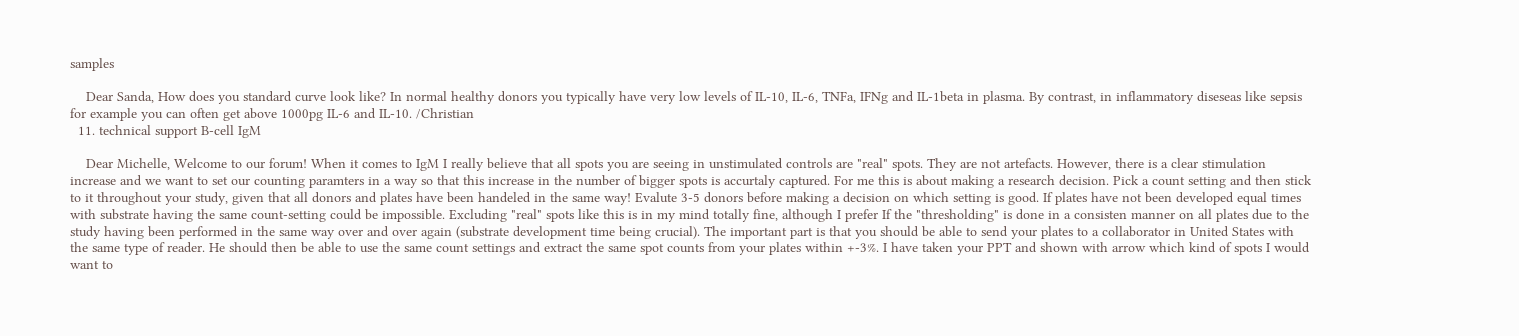samples

    Dear Sanda, How does you standard curve look like? In normal healthy donors you typically have very low levels of IL-10, IL-6, TNFa, IFNg and IL-1beta in plasma. By contrast, in inflammatory diseseas like sepsis for example you can often get above 1000pg IL-6 and IL-10. /Christian
  11. technical support B-cell IgM

    Dear Michelle, Welcome to our forum! When it comes to IgM I really believe that all spots you are seeing in unstimulated controls are "real" spots. They are not artefacts. However, there is a clear stimulation increase and we want to set our counting paramters in a way so that this increase in the number of bigger spots is accurtaly captured. For me this is about making a research decision. Pick a count setting and then stick to it throughout your study, given that all donors and plates have been handeled in the same way! Evalute 3-5 donors before making a decision on which setting is good. If plates have not been developed equal times with substrate having the same count-setting could be impossible. Excluding "real" spots like this is in my mind totally fine, although I prefer If the "thresholding" is done in a consisten manner on all plates due to the study having been performed in the same way over and over again (substrate development time being crucial). The important part is that you should be able to send your plates to a collaborator in United States with the same type of reader. He should then be able to use the same count settings and extract the same spot counts from your plates within +-3%. I have taken your PPT and shown with arrow which kind of spots I would want to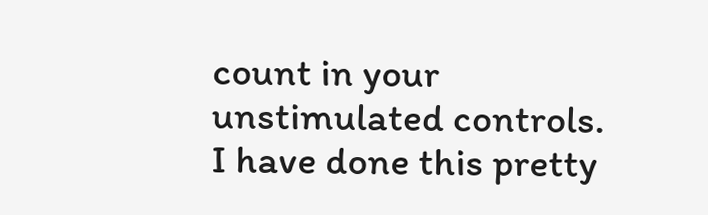count in your unstimulated controls. I have done this pretty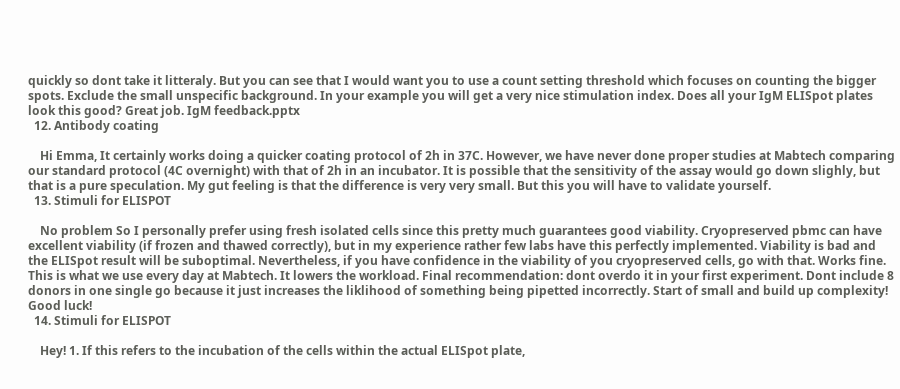quickly so dont take it litteraly. But you can see that I would want you to use a count setting threshold which focuses on counting the bigger spots. Exclude the small unspecific background. In your example you will get a very nice stimulation index. Does all your IgM ELISpot plates look this good? Great job. IgM feedback.pptx
  12. Antibody coating

    Hi Emma, It certainly works doing a quicker coating protocol of 2h in 37C. However, we have never done proper studies at Mabtech comparing our standard protocol (4C overnight) with that of 2h in an incubator. It is possible that the sensitivity of the assay would go down slighly, but that is a pure speculation. My gut feeling is that the difference is very very small. But this you will have to validate yourself.
  13. Stimuli for ELISPOT

    No problem So I personally prefer using fresh isolated cells since this pretty much guarantees good viability. Cryopreserved pbmc can have excellent viability (if frozen and thawed correctly), but in my experience rather few labs have this perfectly implemented. Viability is bad and the ELISpot result will be suboptimal. Nevertheless, if you have confidence in the viability of you cryopreserved cells, go with that. Works fine. This is what we use every day at Mabtech. It lowers the workload. Final recommendation: dont overdo it in your first experiment. Dont include 8 donors in one single go because it just increases the liklihood of something being pipetted incorrectly. Start of small and build up complexity! Good luck!
  14. Stimuli for ELISPOT

    Hey! 1. If this refers to the incubation of the cells within the actual ELISpot plate,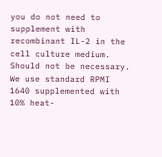you do not need to supplement with recombinant IL-2 in the cell culture medium. Should not be necessary. We use standard RPMI 1640 supplemented with 10% heat-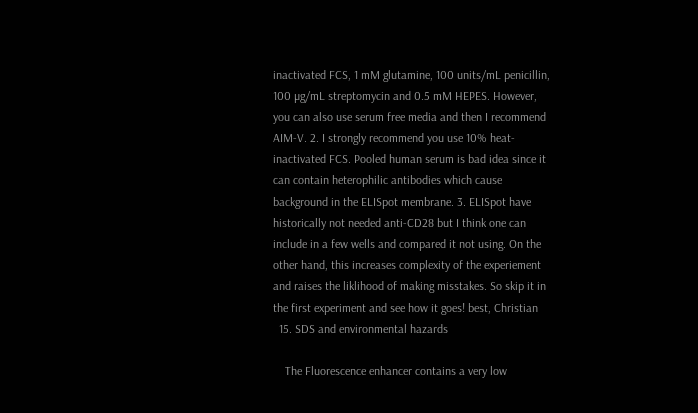inactivated FCS, 1 mM glutamine, 100 units/mL penicillin, 100 µg/mL streptomycin and 0.5 mM HEPES. However, you can also use serum free media and then I recommend AIM-V. 2. I strongly recommend you use 10% heat-inactivated FCS. Pooled human serum is bad idea since it can contain heterophilic antibodies which cause background in the ELISpot membrane. 3. ELISpot have historically not needed anti-CD28 but I think one can include in a few wells and compared it not using. On the other hand, this increases complexity of the experiement and raises the liklihood of making misstakes. So skip it in the first experiment and see how it goes! best, Christian
  15. SDS and environmental hazards

    The Fluorescence enhancer contains a very low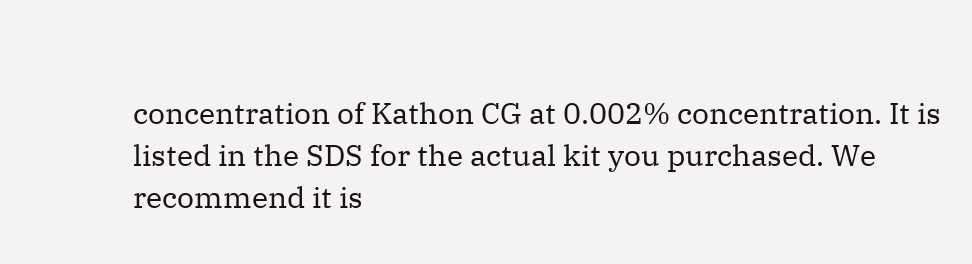concentration of Kathon CG at 0.002% concentration. It is listed in the SDS for the actual kit you purchased. We recommend it is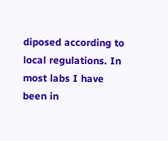diposed according to local regulations. In most labs I have been in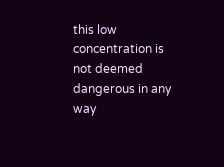this low concentration is not deemed dangerous in any way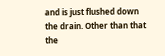and is just flushed down the drain. Other than that the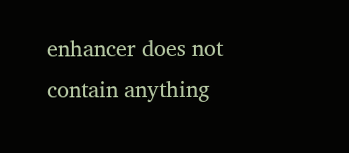enhancer does not contain anything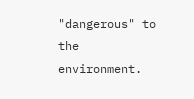"dangerous" to the environment.